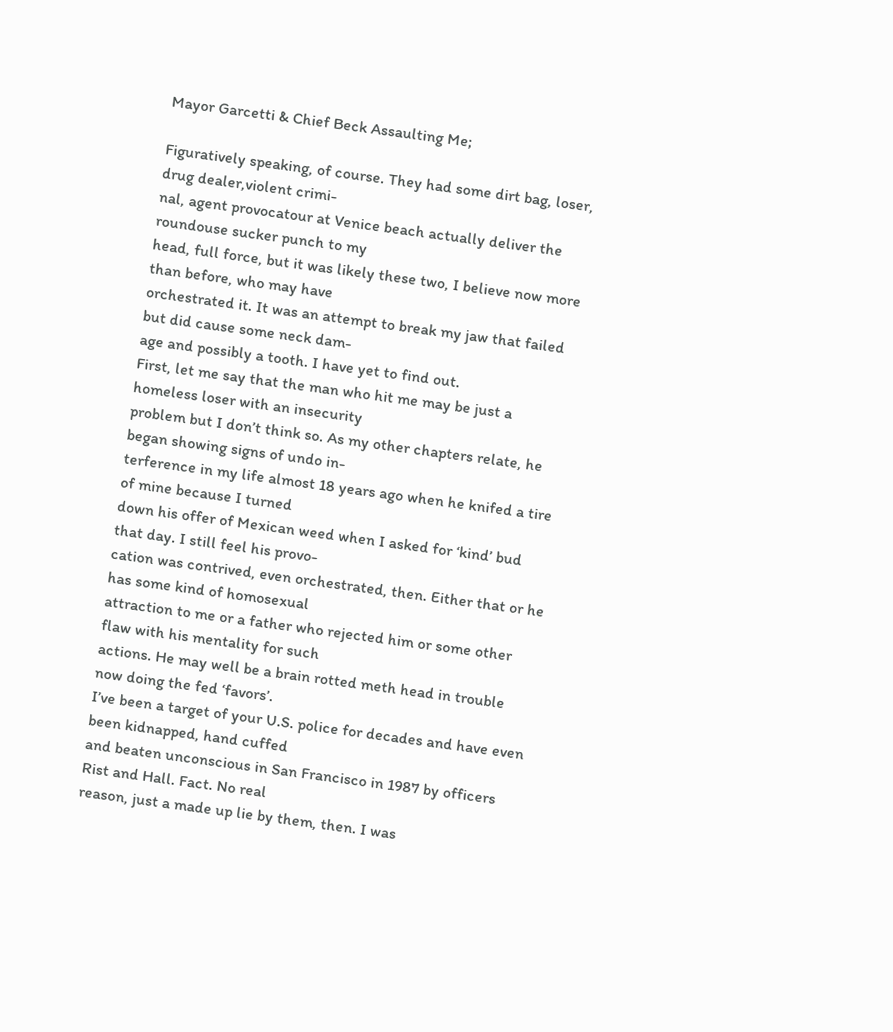Mayor Garcetti & Chief Beck Assaulting Me;

Figuratively speaking, of course. They had some dirt bag, loser, drug dealer,violent crimi-
nal, agent provocatour at Venice beach actually deliver the roundouse sucker punch to my
head, full force, but it was likely these two, I believe now more than before, who may have
orchestrated it. It was an attempt to break my jaw that failed but did cause some neck dam-
age and possibly a tooth. I have yet to find out.
First, let me say that the man who hit me may be just a homeless loser with an insecurity
problem but I don’t think so. As my other chapters relate, he began showing signs of undo in-
terference in my life almost 18 years ago when he knifed a tire of mine because I turned
down his offer of Mexican weed when I asked for ‘kind’ bud that day. I still feel his provo-
cation was contrived, even orchestrated, then. Either that or he has some kind of homosexual
attraction to me or a father who rejected him or some other flaw with his mentality for such
actions. He may well be a brain rotted meth head in trouble now doing the fed ‘favors’.
I’ve been a target of your U.S. police for decades and have even been kidnapped, hand cuffed
and beaten unconscious in San Francisco in 1987 by officers Rist and Hall. Fact. No real
reason, just a made up lie by them, then. I was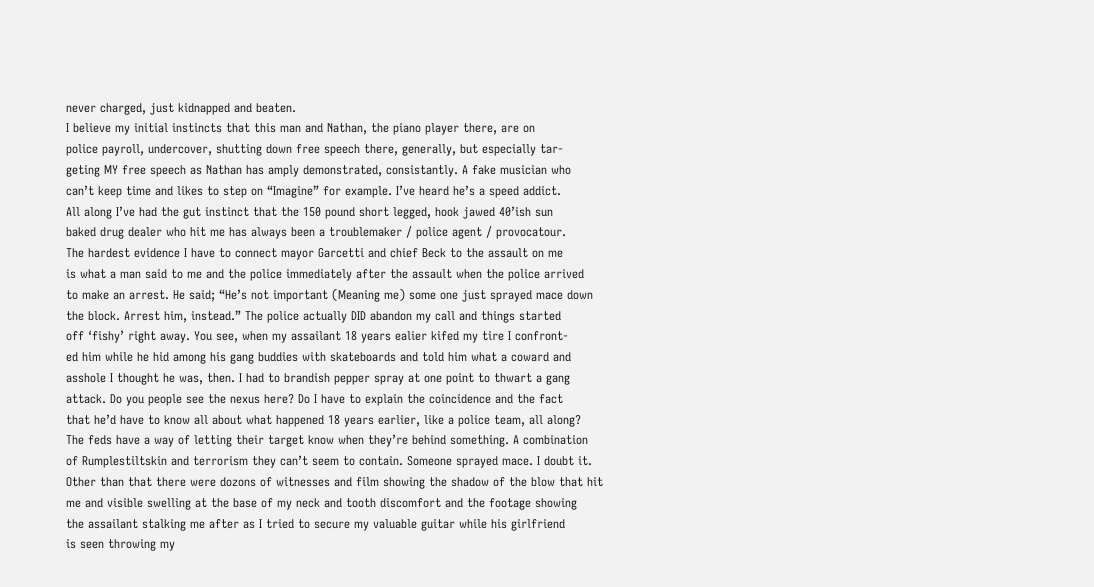never charged, just kidnapped and beaten.
I believe my initial instincts that this man and Nathan, the piano player there, are on
police payroll, undercover, shutting down free speech there, generally, but especially tar-
geting MY free speech as Nathan has amply demonstrated, consistantly. A fake musician who
can’t keep time and likes to step on “Imagine” for example. I’ve heard he’s a speed addict.
All along I’ve had the gut instinct that the 150 pound short legged, hook jawed 40’ish sun
baked drug dealer who hit me has always been a troublemaker / police agent / provocatour.
The hardest evidence I have to connect mayor Garcetti and chief Beck to the assault on me
is what a man said to me and the police immediately after the assault when the police arrived
to make an arrest. He said; “He’s not important (Meaning me) some one just sprayed mace down
the block. Arrest him, instead.” The police actually DID abandon my call and things started
off ‘fishy’ right away. You see, when my assailant 18 years ealier kifed my tire I confront-
ed him while he hid among his gang buddies with skateboards and told him what a coward and
asshole I thought he was, then. I had to brandish pepper spray at one point to thwart a gang
attack. Do you people see the nexus here? Do I have to explain the coincidence and the fact
that he’d have to know all about what happened 18 years earlier, like a police team, all along?
The feds have a way of letting their target know when they’re behind something. A combination
of Rumplestiltskin and terrorism they can’t seem to contain. Someone sprayed mace. I doubt it.
Other than that there were dozons of witnesses and film showing the shadow of the blow that hit
me and visible swelling at the base of my neck and tooth discomfort and the footage showing
the assailant stalking me after as I tried to secure my valuable guitar while his girlfriend
is seen throwing my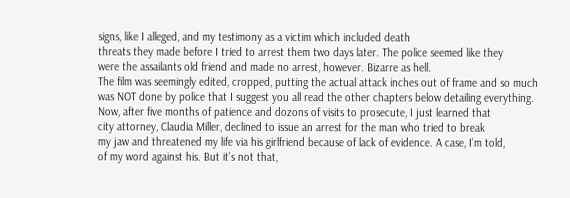signs, like I alleged, and my testimony as a victim which included death
threats they made before I tried to arrest them two days later. The police seemed like they
were the assailants old friend and made no arrest, however. Bizarre as hell.
The film was seemingly edited, cropped, putting the actual attack inches out of frame and so much
was NOT done by police that I suggest you all read the other chapters below detailing everything.
Now, after five months of patience and dozons of visits to prosecute, I just learned that
city attorney, Claudia Miller, declined to issue an arrest for the man who tried to break
my jaw and threatened my life via his girlfriend because of lack of evidence. A case, I’m told,
of my word against his. But it’s not that,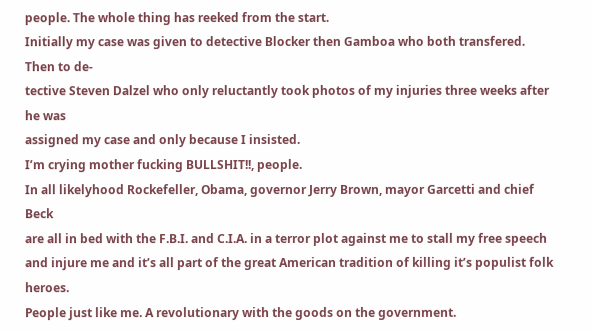people. The whole thing has reeked from the start.
Initially my case was given to detective Blocker then Gamboa who both transfered. Then to de-
tective Steven Dalzel who only reluctantly took photos of my injuries three weeks after he was
assigned my case and only because I insisted.
I’m crying mother fucking BULLSHIT!!, people.
In all likelyhood Rockefeller, Obama, governor Jerry Brown, mayor Garcetti and chief Beck
are all in bed with the F.B.I. and C.I.A. in a terror plot against me to stall my free speech
and injure me and it’s all part of the great American tradition of killing it’s populist folk heroes.
People just like me. A revolutionary with the goods on the government.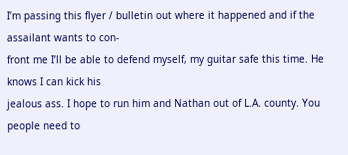I’m passing this flyer / bulletin out where it happened and if the assailant wants to con-
front me I’ll be able to defend myself, my guitar safe this time. He knows I can kick his
jealous ass. I hope to run him and Nathan out of L.A. county. You people need to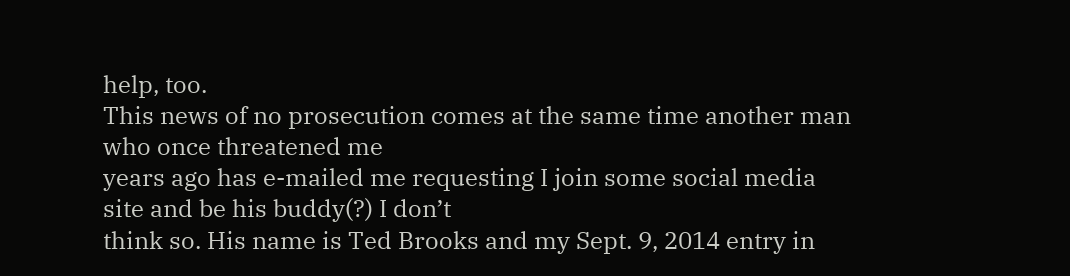help, too.
This news of no prosecution comes at the same time another man who once threatened me
years ago has e-mailed me requesting I join some social media site and be his buddy(?) I don’t
think so. His name is Ted Brooks and my Sept. 9, 2014 entry in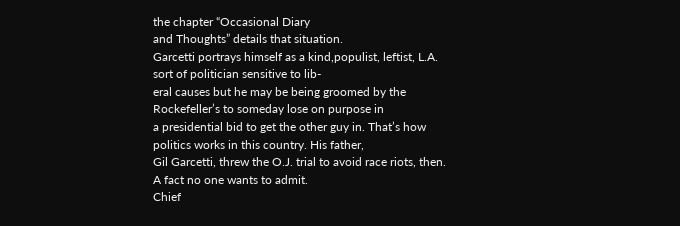the chapter “Occasional Diary
and Thoughts” details that situation.
Garcetti portrays himself as a kind,populist, leftist, L.A. sort of politician sensitive to lib-
eral causes but he may be being groomed by the Rockefeller’s to someday lose on purpose in
a presidential bid to get the other guy in. That’s how politics works in this country. His father,
Gil Garcetti, threw the O.J. trial to avoid race riots, then. A fact no one wants to admit.
Chief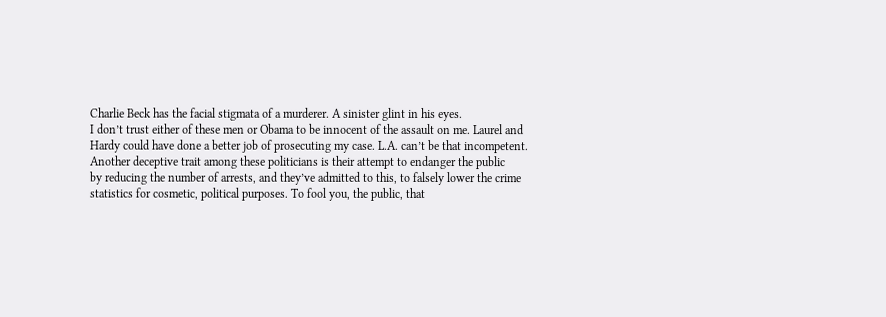Charlie Beck has the facial stigmata of a murderer. A sinister glint in his eyes.
I don’t trust either of these men or Obama to be innocent of the assault on me. Laurel and
Hardy could have done a better job of prosecuting my case. L.A. can’t be that incompetent.
Another deceptive trait among these politicians is their attempt to endanger the public
by reducing the number of arrests, and they’ve admitted to this, to falsely lower the crime
statistics for cosmetic, political purposes. To fool you, the public, that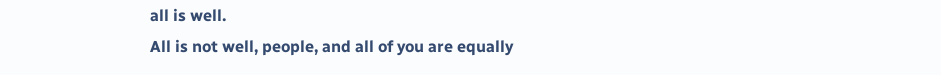all is well.
All is not well, people, and all of you are equally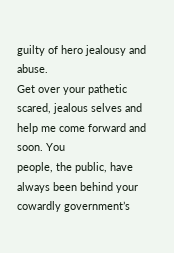guilty of hero jealousy and abuse.
Get over your pathetic scared, jealous selves and help me come forward and soon. You
people, the public, have always been behind your cowardly government’s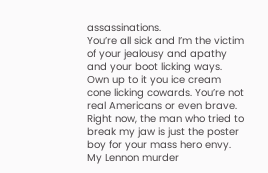assassinations.
You’re all sick and I’m the victim of your jealousy and apathy and your boot licking ways.
Own up to it you ice cream cone licking cowards. You’re not real Americans or even brave.
Right now, the man who tried to break my jaw is just the poster boy for your mass hero envy.
My Lennon murder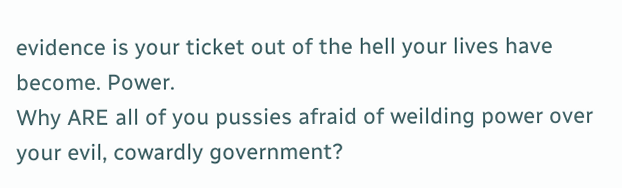evidence is your ticket out of the hell your lives have become. Power.
Why ARE all of you pussies afraid of weilding power over your evil, cowardly government?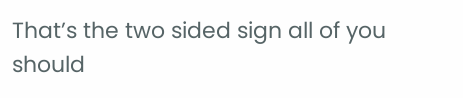That’s the two sided sign all of you should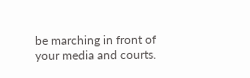be marching in front of your media and courts.